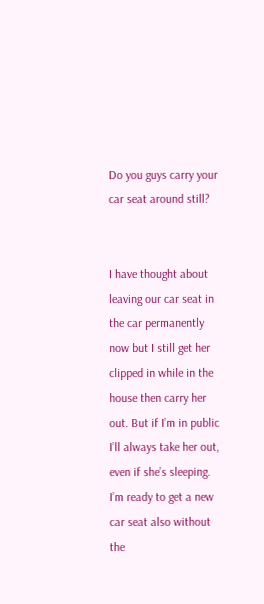Do you guys carry your car seat around still?


I have thought about leaving our car seat in the car permanently now but I still get her clipped in while in the house then carry her out. But if I’m in public I’ll always take her out, even if she’s sleeping. I’m ready to get a new car seat also without the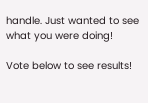handle. Just wanted to see what you were doing!

Vote below to see results!